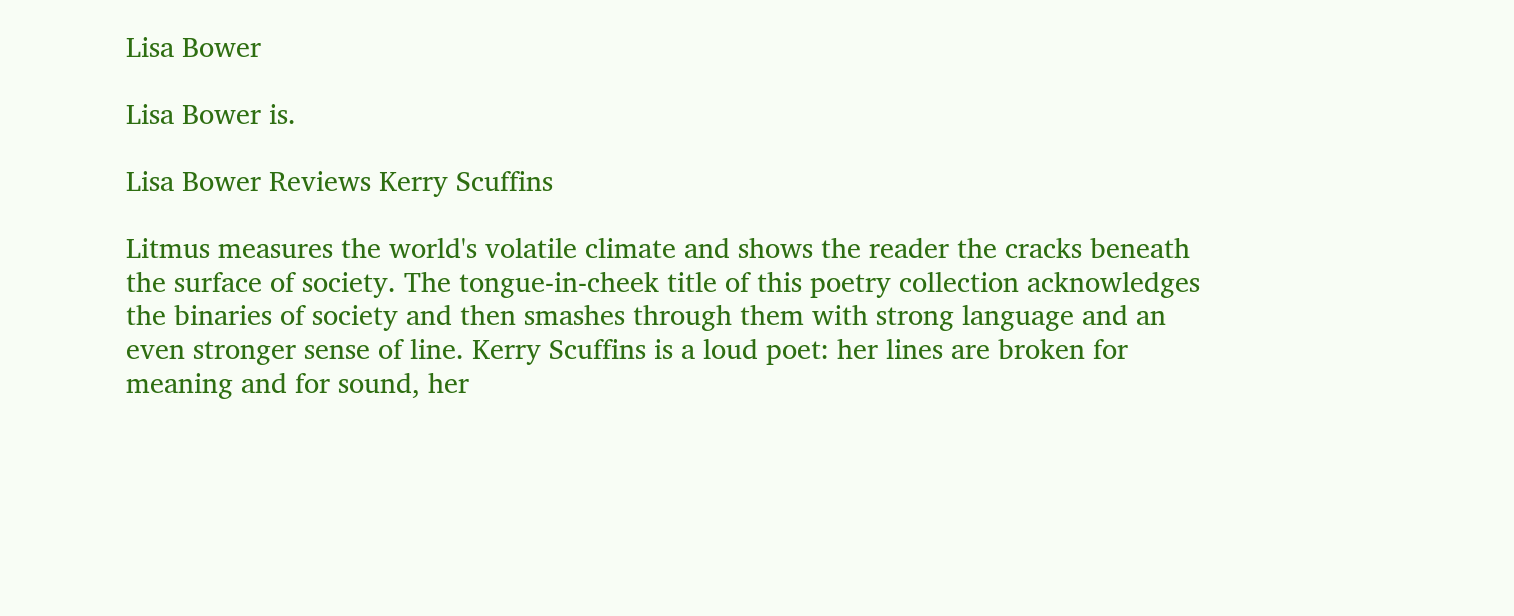Lisa Bower

Lisa Bower is.

Lisa Bower Reviews Kerry Scuffins

Litmus measures the world's volatile climate and shows the reader the cracks beneath the surface of society. The tongue-in-cheek title of this poetry collection acknowledges the binaries of society and then smashes through them with strong language and an even stronger sense of line. Kerry Scuffins is a loud poet: her lines are broken for meaning and for sound, her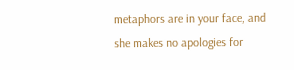metaphors are in your face, and she makes no apologies for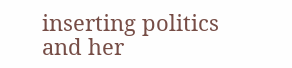inserting politics and her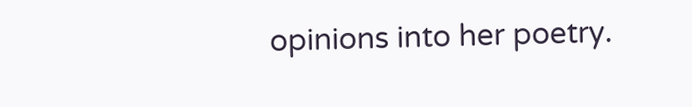opinions into her poetry.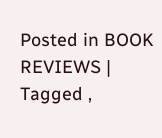Posted in BOOK REVIEWS | Tagged ,